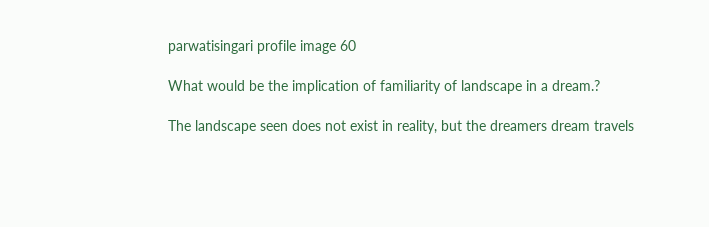parwatisingari profile image 60

What would be the implication of familiarity of landscape in a dream.?

The landscape seen does not exist in reality, but the dreamers dream travels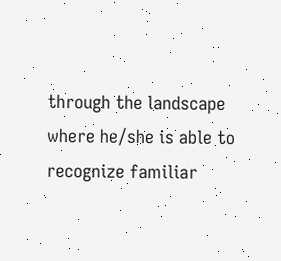through the landscape where he/she is able to recognize familiar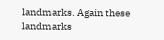landmarks. Again these landmarks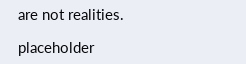are not realities.

placeholder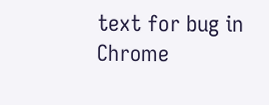text for bug in Chrome